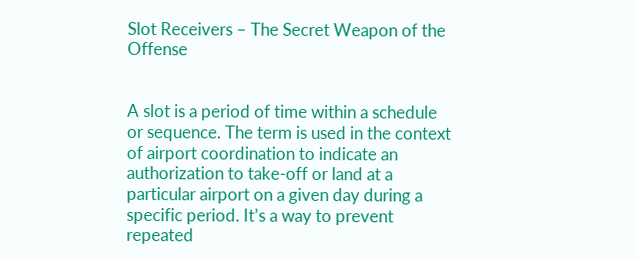Slot Receivers – The Secret Weapon of the Offense


A slot is a period of time within a schedule or sequence. The term is used in the context of airport coordination to indicate an authorization to take-off or land at a particular airport on a given day during a specific period. It’s a way to prevent repeated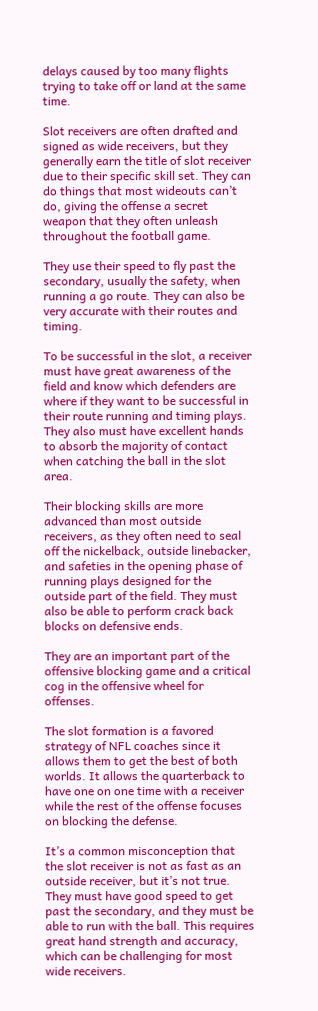delays caused by too many flights trying to take off or land at the same time.

Slot receivers are often drafted and signed as wide receivers, but they generally earn the title of slot receiver due to their specific skill set. They can do things that most wideouts can’t do, giving the offense a secret weapon that they often unleash throughout the football game.

They use their speed to fly past the secondary, usually the safety, when running a go route. They can also be very accurate with their routes and timing.

To be successful in the slot, a receiver must have great awareness of the field and know which defenders are where if they want to be successful in their route running and timing plays. They also must have excellent hands to absorb the majority of contact when catching the ball in the slot area.

Their blocking skills are more advanced than most outside receivers, as they often need to seal off the nickelback, outside linebacker, and safeties in the opening phase of running plays designed for the outside part of the field. They must also be able to perform crack back blocks on defensive ends.

They are an important part of the offensive blocking game and a critical cog in the offensive wheel for offenses.

The slot formation is a favored strategy of NFL coaches since it allows them to get the best of both worlds. It allows the quarterback to have one on one time with a receiver while the rest of the offense focuses on blocking the defense.

It’s a common misconception that the slot receiver is not as fast as an outside receiver, but it’s not true. They must have good speed to get past the secondary, and they must be able to run with the ball. This requires great hand strength and accuracy, which can be challenging for most wide receivers.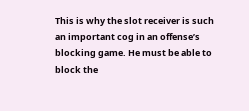This is why the slot receiver is such an important cog in an offense’s blocking game. He must be able to block the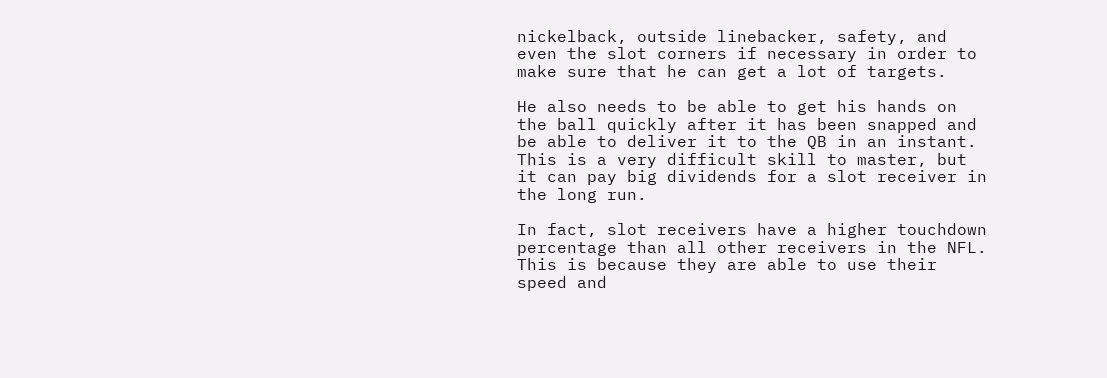nickelback, outside linebacker, safety, and even the slot corners if necessary in order to make sure that he can get a lot of targets.

He also needs to be able to get his hands on the ball quickly after it has been snapped and be able to deliver it to the QB in an instant. This is a very difficult skill to master, but it can pay big dividends for a slot receiver in the long run.

In fact, slot receivers have a higher touchdown percentage than all other receivers in the NFL. This is because they are able to use their speed and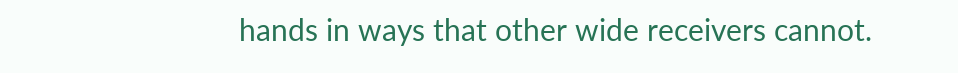hands in ways that other wide receivers cannot.